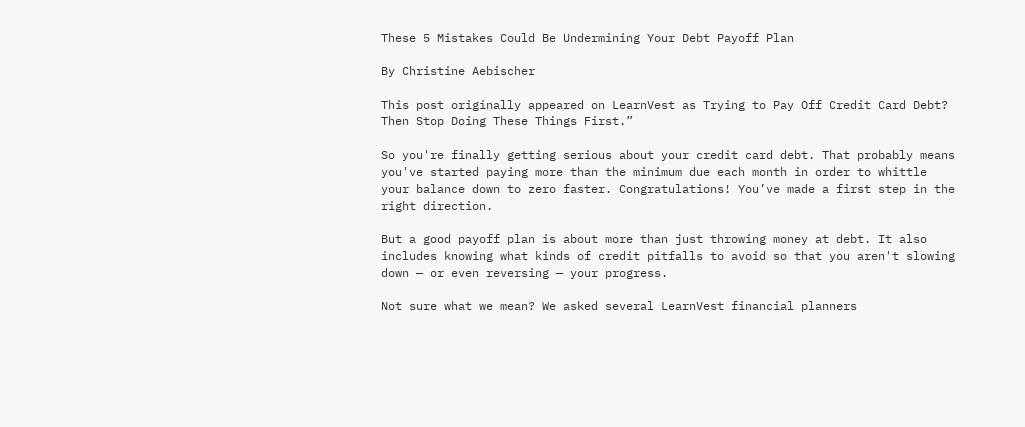These 5 Mistakes Could Be Undermining Your Debt Payoff Plan

By Christine Aebischer

This post originally appeared on LearnVest as Trying to Pay Off Credit Card Debt? Then Stop Doing These Things First.”

So you're finally getting serious about your credit card debt. That probably means you've started paying more than the minimum due each month in order to whittle your balance down to zero faster. Congratulations! You’ve made a first step in the right direction.

But a good payoff plan is about more than just throwing money at debt. It also includes knowing what kinds of credit pitfalls to avoid so that you aren't slowing down — or even reversing — your progress.

Not sure what we mean? We asked several LearnVest financial planners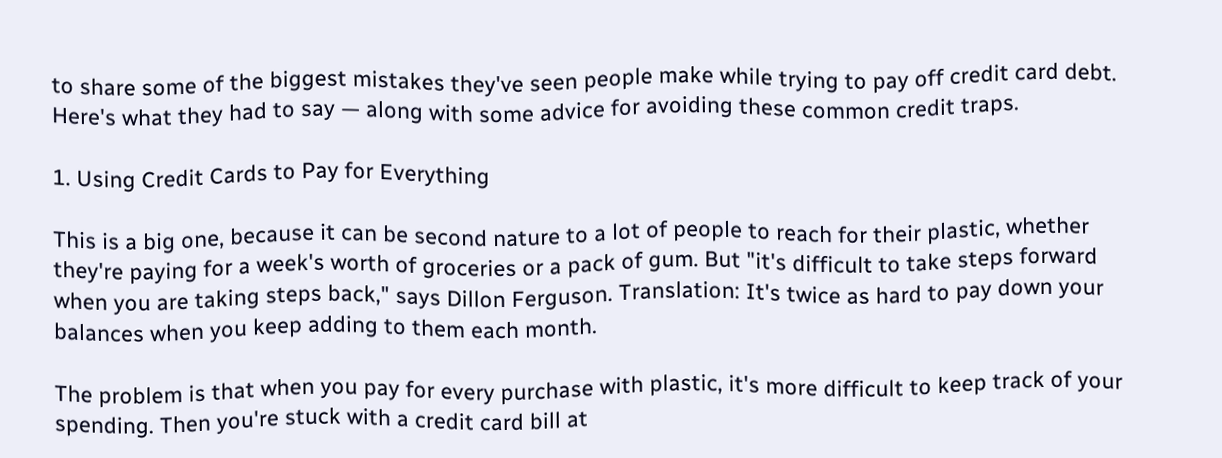to share some of the biggest mistakes they've seen people make while trying to pay off credit card debt. Here's what they had to say — along with some advice for avoiding these common credit traps.

1. Using Credit Cards to Pay for Everything

This is a big one, because it can be second nature to a lot of people to reach for their plastic, whether they're paying for a week's worth of groceries or a pack of gum. But "it's difficult to take steps forward when you are taking steps back," says Dillon Ferguson. Translation: It's twice as hard to pay down your balances when you keep adding to them each month.

The problem is that when you pay for every purchase with plastic, it's more difficult to keep track of your spending. Then you're stuck with a credit card bill at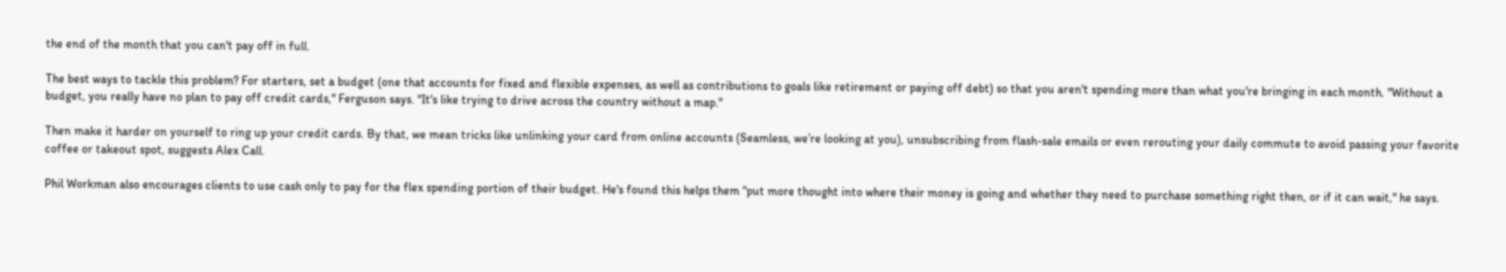the end of the month that you can't pay off in full.

The best ways to tackle this problem? For starters, set a budget (one that accounts for fixed and flexible expenses, as well as contributions to goals like retirement or paying off debt) so that you aren't spending more than what you're bringing in each month. "Without a budget, you really have no plan to pay off credit cards," Ferguson says. "It's like trying to drive across the country without a map."

Then make it harder on yourself to ring up your credit cards. By that, we mean tricks like unlinking your card from online accounts (Seamless, we’re looking at you), unsubscribing from flash-sale emails or even rerouting your daily commute to avoid passing your favorite coffee or takeout spot, suggests Alex Call.

Phil Workman also encourages clients to use cash only to pay for the flex spending portion of their budget. He's found this helps them “put more thought into where their money is going and whether they need to purchase something right then, or if it can wait," he says.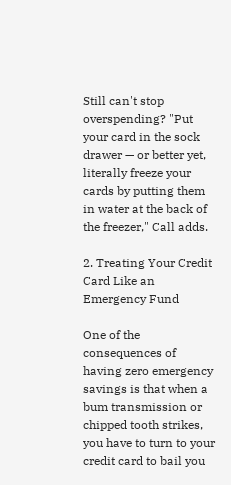Still can't stop overspending? "Put your card in the sock drawer — or better yet, literally freeze your cards by putting them in water at the back of the freezer," Call adds.

2. Treating Your Credit Card Like an Emergency Fund

One of the consequences of having zero emergency savings is that when a bum transmission or chipped tooth strikes, you have to turn to your credit card to bail you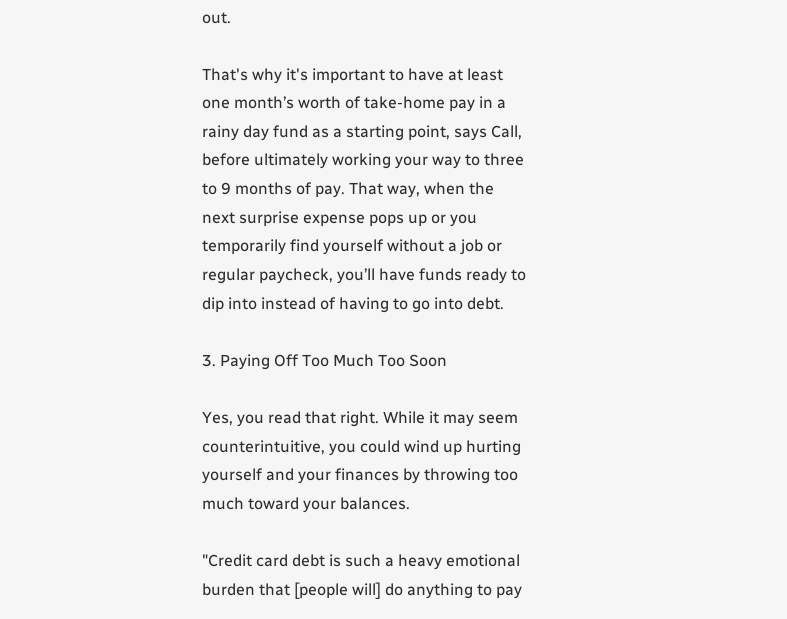out.

That's why it's important to have at least one month’s worth of take-home pay in a rainy day fund as a starting point, says Call, before ultimately working your way to three to 9 months of pay. That way, when the next surprise expense pops up or you temporarily find yourself without a job or regular paycheck, you’ll have funds ready to dip into instead of having to go into debt.

3. Paying Off Too Much Too Soon

Yes, you read that right. While it may seem counterintuitive, you could wind up hurting yourself and your finances by throwing too much toward your balances.

"Credit card debt is such a heavy emotional burden that [people will] do anything to pay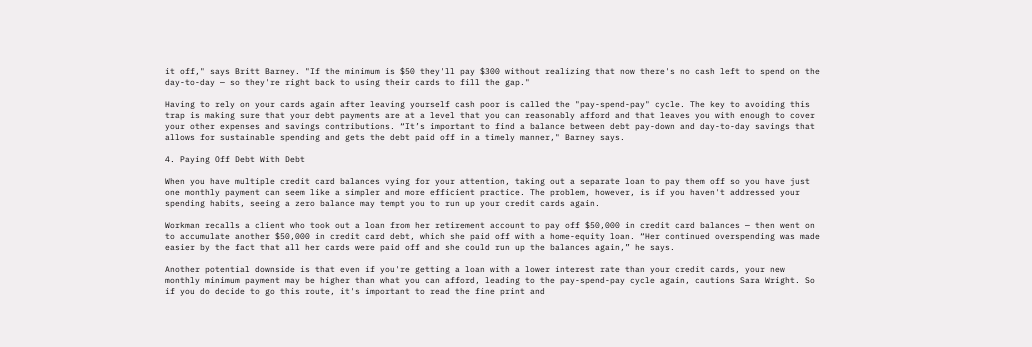it off," says Britt Barney. "If the minimum is $50 they'll pay $300 without realizing that now there's no cash left to spend on the day-to-day — so they're right back to using their cards to fill the gap."

Having to rely on your cards again after leaving yourself cash poor is called the "pay-spend-pay" cycle. The key to avoiding this trap is making sure that your debt payments are at a level that you can reasonably afford and that leaves you with enough to cover your other expenses and savings contributions. “It’s important to find a balance between debt pay-down and day-to-day savings that allows for sustainable spending and gets the debt paid off in a timely manner," Barney says.

4. Paying Off Debt With Debt

When you have multiple credit card balances vying for your attention, taking out a separate loan to pay them off so you have just one monthly payment can seem like a simpler and more efficient practice. The problem, however, is if you haven't addressed your spending habits, seeing a zero balance may tempt you to run up your credit cards again.

Workman recalls a client who took out a loan from her retirement account to pay off $50,000 in credit card balances — then went on to accumulate another $50,000 in credit card debt, which she paid off with a home-equity loan. “Her continued overspending was made easier by the fact that all her cards were paid off and she could run up the balances again,” he says.

Another potential downside is that even if you're getting a loan with a lower interest rate than your credit cards, your new monthly minimum payment may be higher than what you can afford, leading to the pay-spend-pay cycle again, cautions Sara Wright. So if you do decide to go this route, it's important to read the fine print and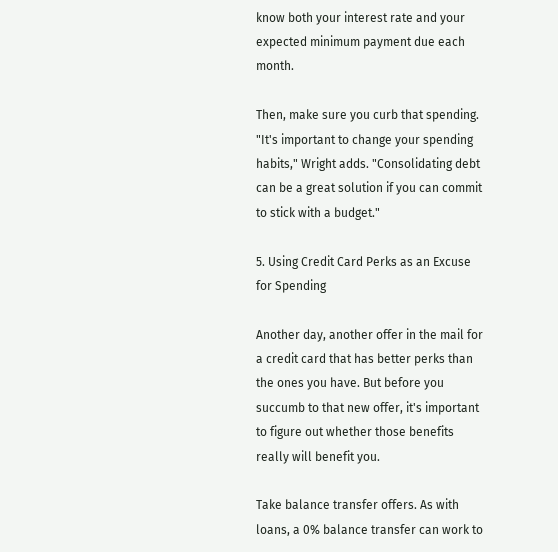know both your interest rate and your expected minimum payment due each month.

Then, make sure you curb that spending. "It's important to change your spending habits," Wright adds. "Consolidating debt can be a great solution if you can commit to stick with a budget."

5. Using Credit Card Perks as an Excuse for Spending

Another day, another offer in the mail for a credit card that has better perks than the ones you have. But before you succumb to that new offer, it's important to figure out whether those benefits really will benefit you.

Take balance transfer offers. As with loans, a 0% balance transfer can work to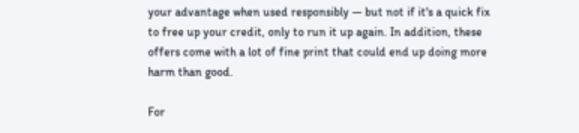your advantage when used responsibly — but not if it's a quick fix to free up your credit, only to run it up again. In addition, these offers come with a lot of fine print that could end up doing more harm than good.

For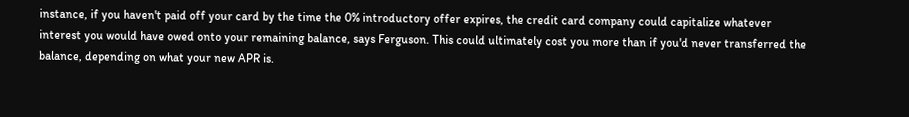instance, if you haven't paid off your card by the time the 0% introductory offer expires, the credit card company could capitalize whatever interest you would have owed onto your remaining balance, says Ferguson. This could ultimately cost you more than if you'd never transferred the balance, depending on what your new APR is.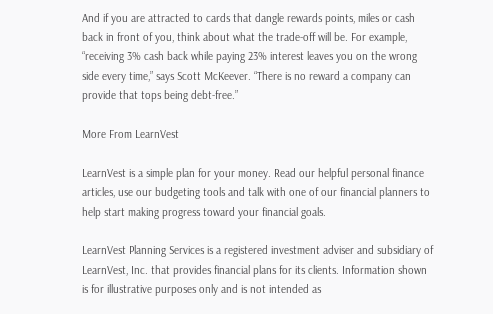And if you are attracted to cards that dangle rewards points, miles or cash back in front of you, think about what the trade-off will be. For example, “receiving 3% cash back while paying 23% interest leaves you on the wrong side every time,” says Scott McKeever. “There is no reward a company can provide that tops being debt-free.”

More From LearnVest

LearnVest is a simple plan for your money. Read our helpful personal finance articles, use our budgeting tools and talk with one of our financial planners to help start making progress toward your financial goals.

LearnVest Planning Services is a registered investment adviser and subsidiary of LearnVest, Inc. that provides financial plans for its clients. Information shown is for illustrative purposes only and is not intended as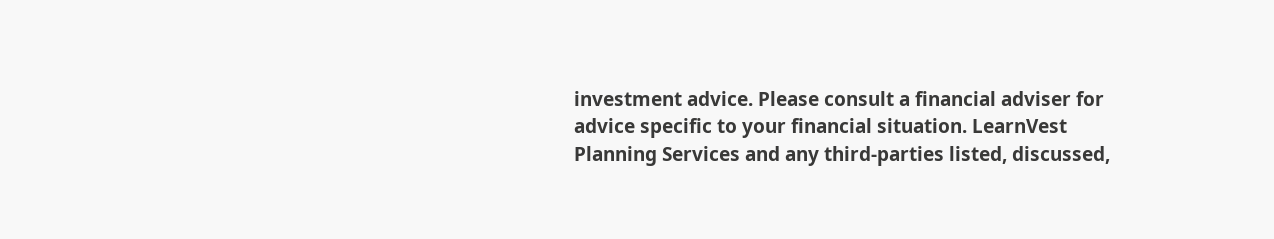investment advice. Please consult a financial adviser for advice specific to your financial situation. LearnVest Planning Services and any third-parties listed, discussed,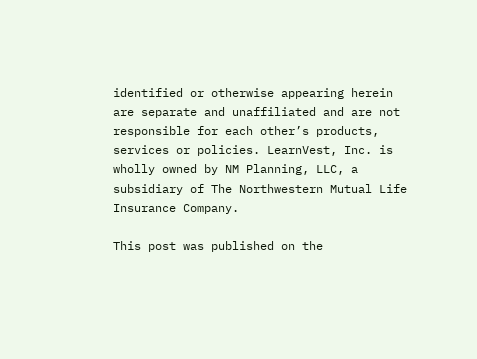identified or otherwise appearing herein are separate and unaffiliated and are not responsible for each other’s products, services or policies. LearnVest, Inc. is wholly owned by NM Planning, LLC, a subsidiary of The Northwestern Mutual Life Insurance Company.

This post was published on the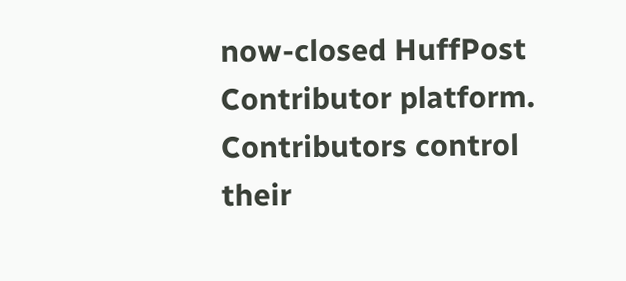now-closed HuffPost Contributor platform. Contributors control their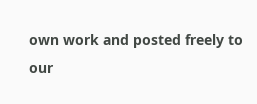own work and posted freely to our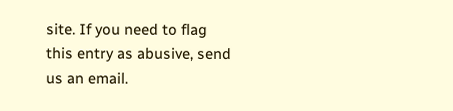site. If you need to flag this entry as abusive, send us an email.